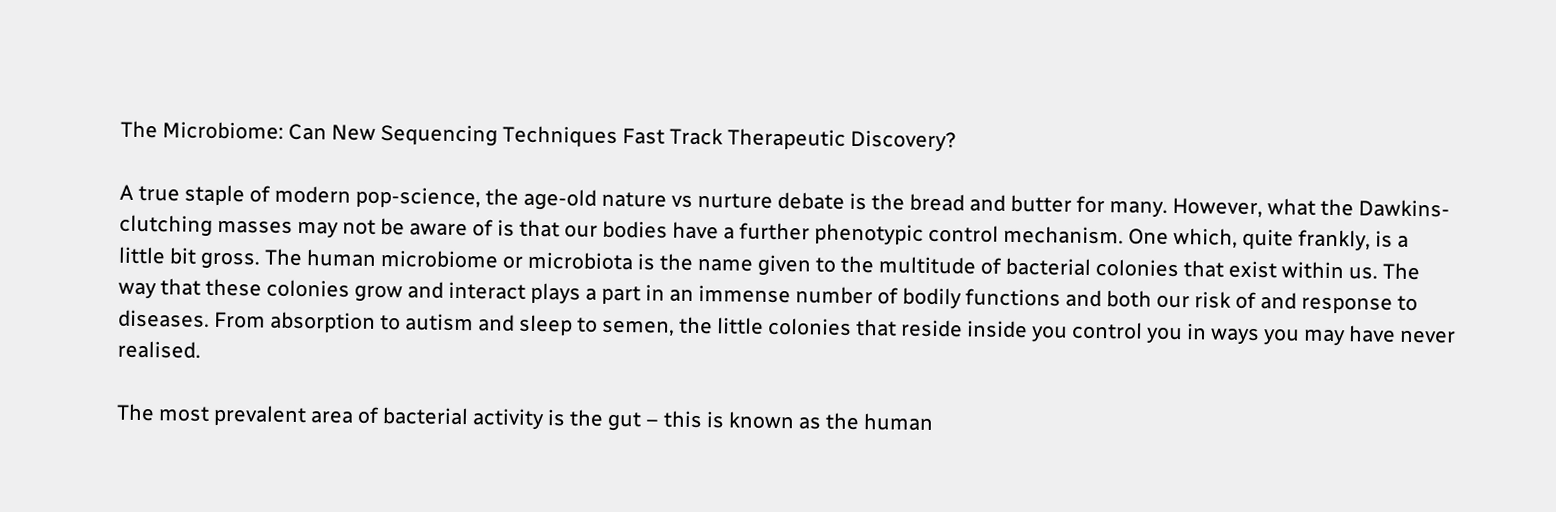The Microbiome: Can New Sequencing Techniques Fast Track Therapeutic Discovery?

A true staple of modern pop-science, the age-old nature vs nurture debate is the bread and butter for many. However, what the Dawkins-clutching masses may not be aware of is that our bodies have a further phenotypic control mechanism. One which, quite frankly, is a little bit gross. The human microbiome or microbiota is the name given to the multitude of bacterial colonies that exist within us. The way that these colonies grow and interact plays a part in an immense number of bodily functions and both our risk of and response to diseases. From absorption to autism and sleep to semen, the little colonies that reside inside you control you in ways you may have never realised.

The most prevalent area of bacterial activity is the gut – this is known as the human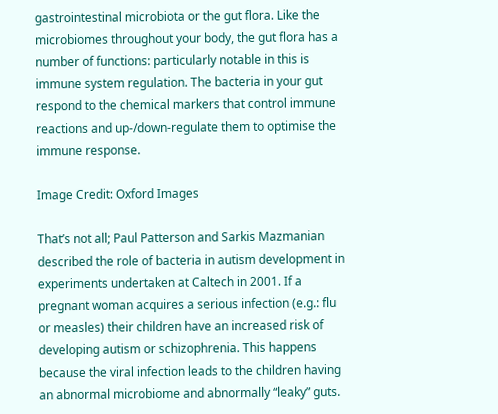gastrointestinal microbiota or the gut flora. Like the microbiomes throughout your body, the gut flora has a number of functions: particularly notable in this is immune system regulation. The bacteria in your gut respond to the chemical markers that control immune reactions and up-/down-regulate them to optimise the immune response.

Image Credit: Oxford Images

That’s not all; Paul Patterson and Sarkis Mazmanian described the role of bacteria in autism development in experiments undertaken at Caltech in 2001. If a pregnant woman acquires a serious infection (e.g.: flu or measles) their children have an increased risk of developing autism or schizophrenia. This happens because the viral infection leads to the children having an abnormal microbiome and abnormally “leaky” guts.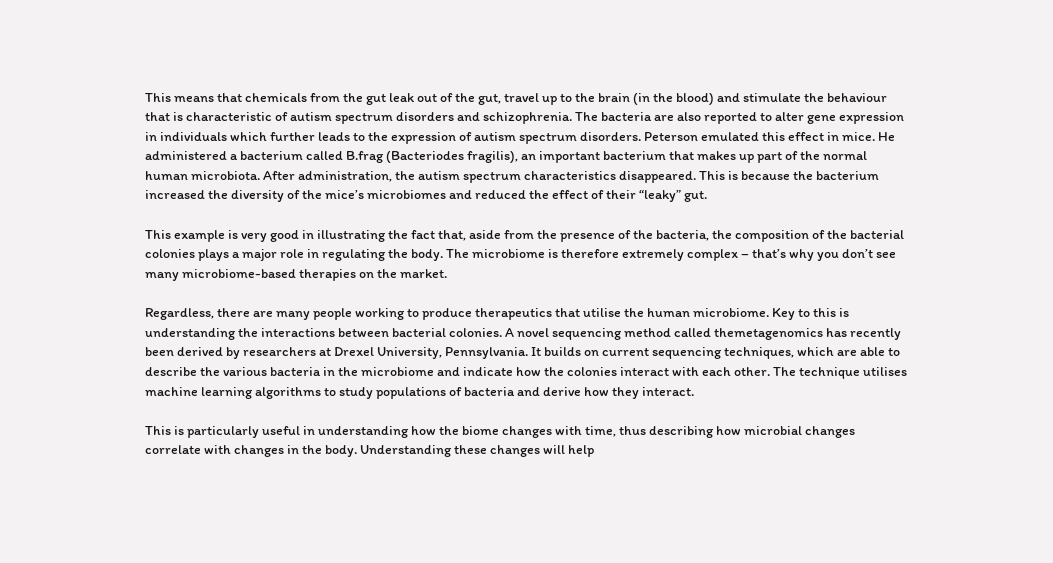This means that chemicals from the gut leak out of the gut, travel up to the brain (in the blood) and stimulate the behaviour that is characteristic of autism spectrum disorders and schizophrenia. The bacteria are also reported to alter gene expression in individuals which further leads to the expression of autism spectrum disorders. Peterson emulated this effect in mice. He administered a bacterium called B.frag (Bacteriodes fragilis), an important bacterium that makes up part of the normal human microbiota. After administration, the autism spectrum characteristics disappeared. This is because the bacterium increased the diversity of the mice’s microbiomes and reduced the effect of their “leaky” gut.

This example is very good in illustrating the fact that, aside from the presence of the bacteria, the composition of the bacterial colonies plays a major role in regulating the body. The microbiome is therefore extremely complex – that’s why you don’t see many microbiome-based therapies on the market.

Regardless, there are many people working to produce therapeutics that utilise the human microbiome. Key to this is understanding the interactions between bacterial colonies. A novel sequencing method called themetagenomics has recently been derived by researchers at Drexel University, Pennsylvania. It builds on current sequencing techniques, which are able to describe the various bacteria in the microbiome and indicate how the colonies interact with each other. The technique utilises machine learning algorithms to study populations of bacteria and derive how they interact.

This is particularly useful in understanding how the biome changes with time, thus describing how microbial changes correlate with changes in the body. Understanding these changes will help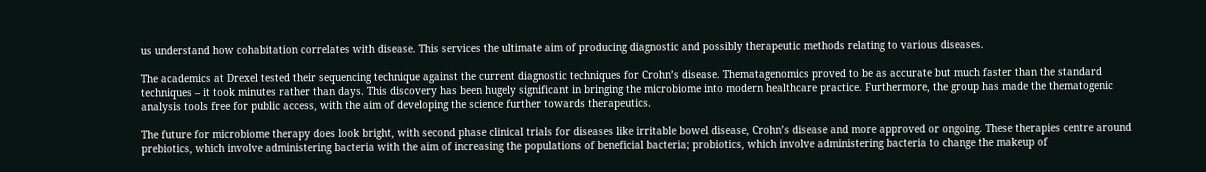us understand how cohabitation correlates with disease. This services the ultimate aim of producing diagnostic and possibly therapeutic methods relating to various diseases.

The academics at Drexel tested their sequencing technique against the current diagnostic techniques for Crohn’s disease. Thematagenomics proved to be as accurate but much faster than the standard techniques – it took minutes rather than days. This discovery has been hugely significant in bringing the microbiome into modern healthcare practice. Furthermore, the group has made the thematogenic analysis tools free for public access, with the aim of developing the science further towards therapeutics.

The future for microbiome therapy does look bright, with second phase clinical trials for diseases like irritable bowel disease, Crohn’s disease and more approved or ongoing. These therapies centre around prebiotics, which involve administering bacteria with the aim of increasing the populations of beneficial bacteria; probiotics, which involve administering bacteria to change the makeup of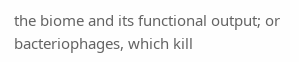the biome and its functional output; or bacteriophages, which kill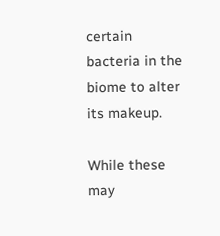certain bacteria in the biome to alter its makeup.

While these may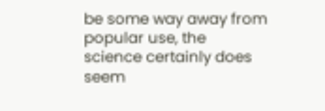be some way away from popular use, the science certainly does seem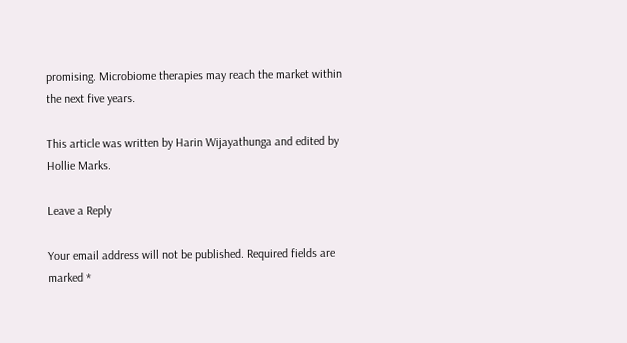promising. Microbiome therapies may reach the market within the next five years.

This article was written by Harin Wijayathunga and edited by Hollie Marks.

Leave a Reply

Your email address will not be published. Required fields are marked *